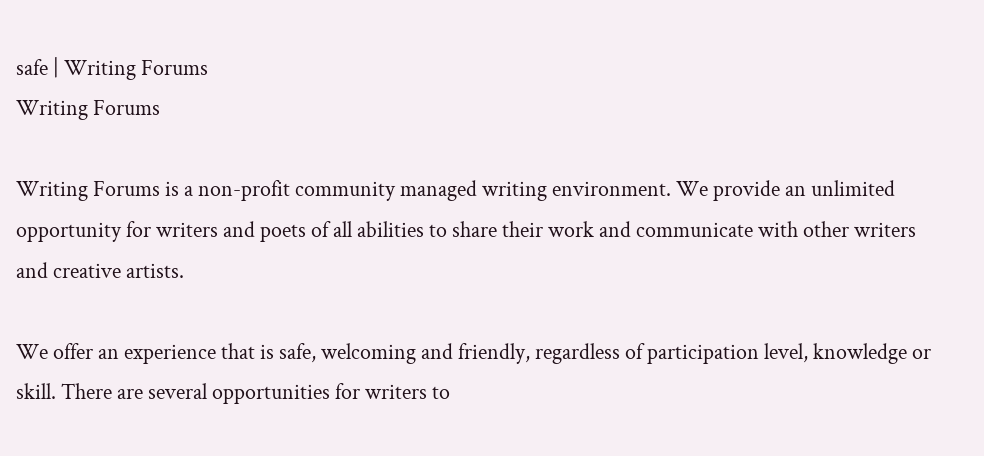safe | Writing Forums
Writing Forums

Writing Forums is a non-profit community managed writing environment. We provide an unlimited opportunity for writers and poets of all abilities to share their work and communicate with other writers and creative artists.

We offer an experience that is safe, welcoming and friendly, regardless of participation level, knowledge or skill. There are several opportunities for writers to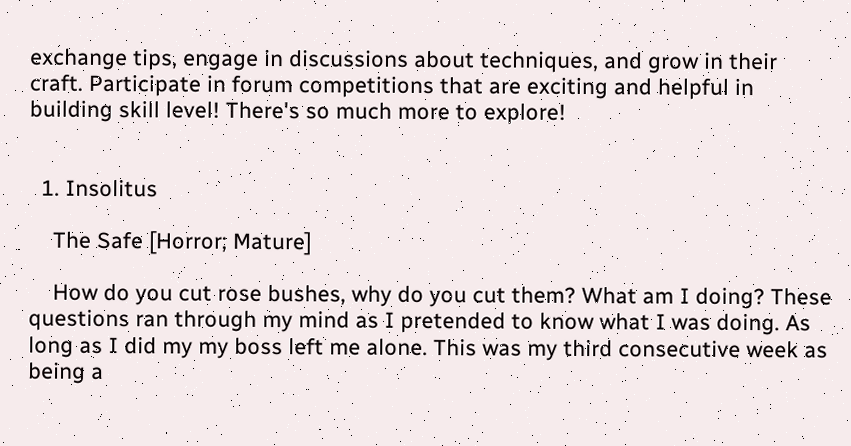exchange tips, engage in discussions about techniques, and grow in their craft. Participate in forum competitions that are exciting and helpful in building skill level! There's so much more to explore!


  1. Insolitus

    The Safe [Horror; Mature]

    How do you cut rose bushes, why do you cut them? What am I doing? These questions ran through my mind as I pretended to know what I was doing. As long as I did my my boss left me alone. This was my third consecutive week as being a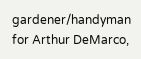gardener/handyman for Arthur DeMarco,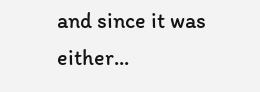and since it was either...